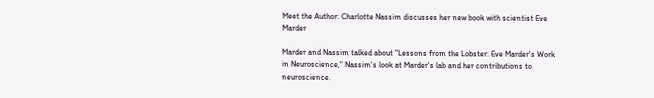Meet the Author: Charlotte Nassim discusses her new book with scientist Eve Marder

Marder and Nassim talked about "Lessons from the Lobster: Eve Marder's Work in Neuroscience," Nassim's look at Marder's lab and her contributions to neuroscience.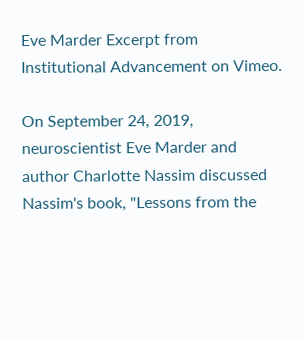Eve Marder Excerpt from Institutional Advancement on Vimeo.

On September 24, 2019, neuroscientist Eve Marder and author Charlotte Nassim discussed Nassim's book, "Lessons from the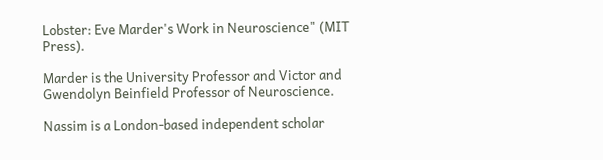Lobster: Eve Marder's Work in Neuroscience" (MIT Press).

Marder is the University Professor and Victor and Gwendolyn Beinfield Professor of Neuroscience.

Nassim is a London-based independent scholar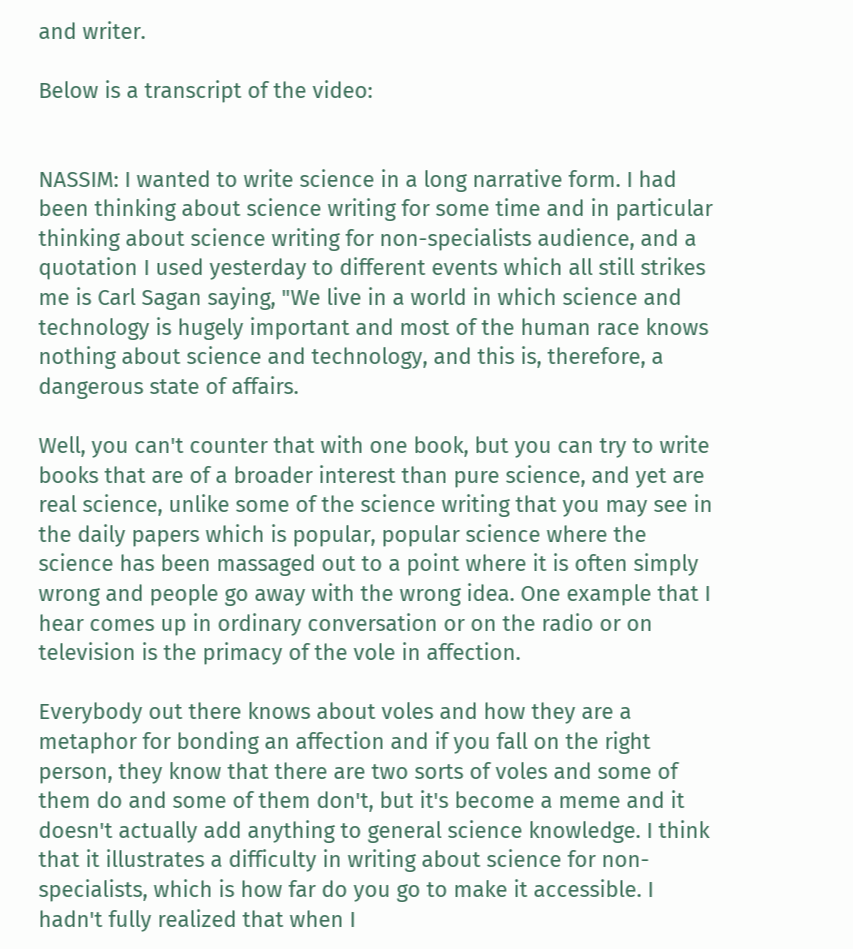and writer.

Below is a transcript of the video:


NASSIM: I wanted to write science in a long narrative form. I had been thinking about science writing for some time and in particular thinking about science writing for non-specialists audience, and a quotation I used yesterday to different events which all still strikes me is Carl Sagan saying, "We live in a world in which science and technology is hugely important and most of the human race knows nothing about science and technology, and this is, therefore, a dangerous state of affairs.

Well, you can't counter that with one book, but you can try to write books that are of a broader interest than pure science, and yet are real science, unlike some of the science writing that you may see in the daily papers which is popular, popular science where the science has been massaged out to a point where it is often simply wrong and people go away with the wrong idea. One example that I hear comes up in ordinary conversation or on the radio or on television is the primacy of the vole in affection.

Everybody out there knows about voles and how they are a metaphor for bonding an affection and if you fall on the right person, they know that there are two sorts of voles and some of them do and some of them don't, but it's become a meme and it doesn't actually add anything to general science knowledge. I think that it illustrates a difficulty in writing about science for non-specialists, which is how far do you go to make it accessible. I hadn't fully realized that when I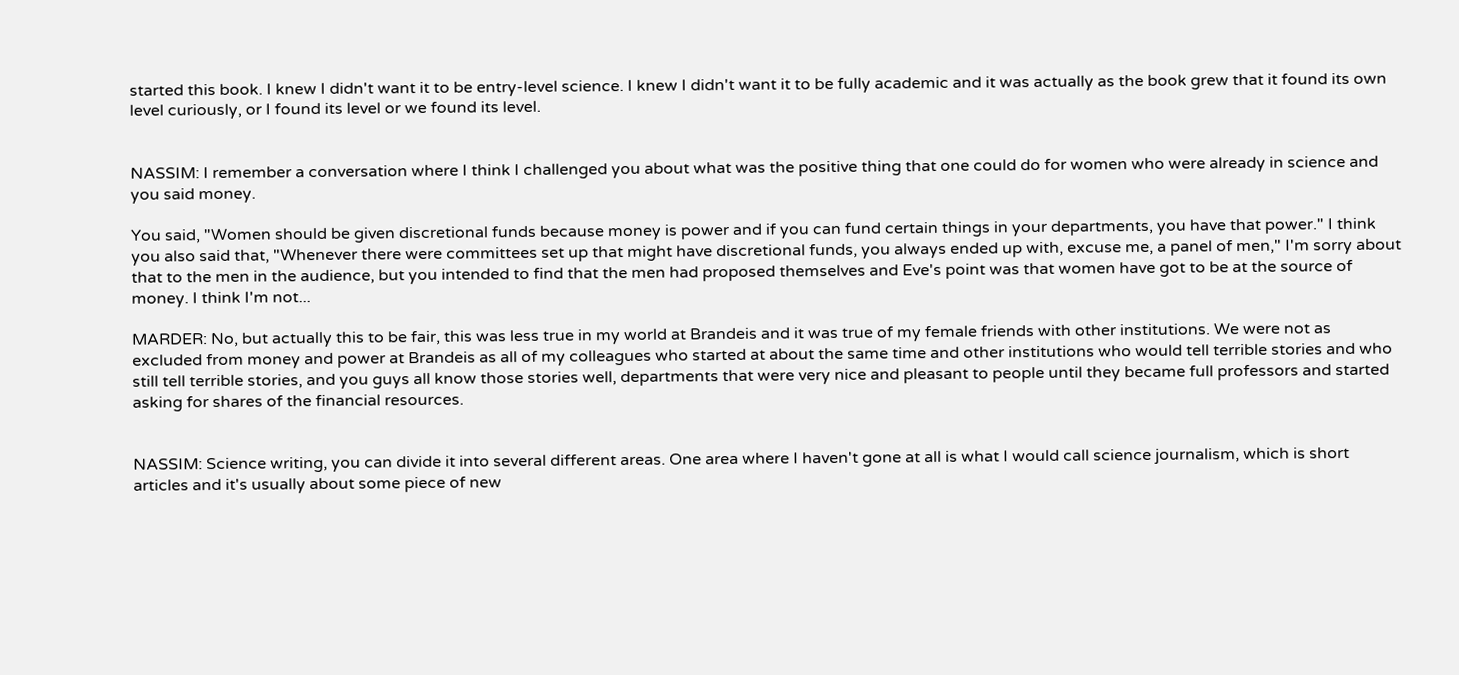started this book. I knew I didn't want it to be entry-level science. I knew I didn't want it to be fully academic and it was actually as the book grew that it found its own level curiously, or I found its level or we found its level.


NASSIM: I remember a conversation where I think I challenged you about what was the positive thing that one could do for women who were already in science and you said money.

You said, "Women should be given discretional funds because money is power and if you can fund certain things in your departments, you have that power." I think you also said that, "Whenever there were committees set up that might have discretional funds, you always ended up with, excuse me, a panel of men," I'm sorry about that to the men in the audience, but you intended to find that the men had proposed themselves and Eve's point was that women have got to be at the source of money. I think I'm not...

MARDER: No, but actually this to be fair, this was less true in my world at Brandeis and it was true of my female friends with other institutions. We were not as excluded from money and power at Brandeis as all of my colleagues who started at about the same time and other institutions who would tell terrible stories and who still tell terrible stories, and you guys all know those stories well, departments that were very nice and pleasant to people until they became full professors and started asking for shares of the financial resources.


NASSIM: Science writing, you can divide it into several different areas. One area where I haven't gone at all is what I would call science journalism, which is short articles and it's usually about some piece of new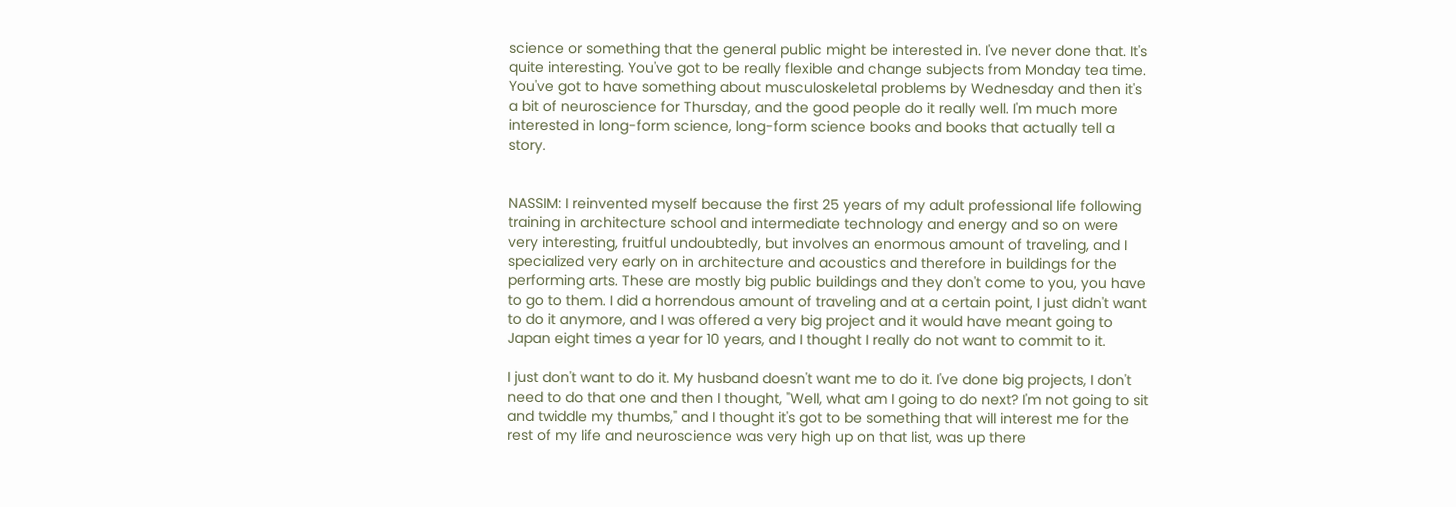science or something that the general public might be interested in. I've never done that. It's quite interesting. You've got to be really flexible and change subjects from Monday tea time. You've got to have something about musculoskeletal problems by Wednesday and then it's a bit of neuroscience for Thursday, and the good people do it really well. I'm much more interested in long-form science, long-form science books and books that actually tell a story.


NASSIM: I reinvented myself because the first 25 years of my adult professional life following training in architecture school and intermediate technology and energy and so on were very interesting, fruitful undoubtedly, but involves an enormous amount of traveling, and I specialized very early on in architecture and acoustics and therefore in buildings for the performing arts. These are mostly big public buildings and they don't come to you, you have to go to them. I did a horrendous amount of traveling and at a certain point, I just didn't want to do it anymore, and I was offered a very big project and it would have meant going to Japan eight times a year for 10 years, and I thought I really do not want to commit to it.

I just don't want to do it. My husband doesn't want me to do it. I've done big projects, I don't need to do that one and then I thought, "Well, what am I going to do next? I'm not going to sit and twiddle my thumbs," and I thought it's got to be something that will interest me for the rest of my life and neuroscience was very high up on that list, was up there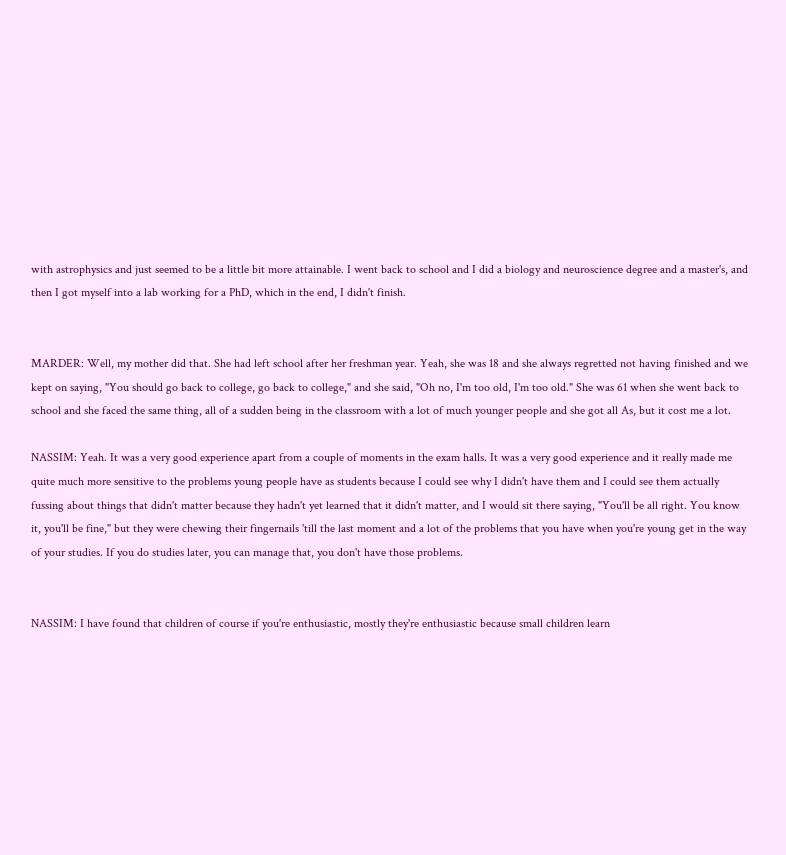with astrophysics and just seemed to be a little bit more attainable. I went back to school and I did a biology and neuroscience degree and a master's, and then I got myself into a lab working for a PhD, which in the end, I didn't finish.


MARDER: Well, my mother did that. She had left school after her freshman year. Yeah, she was 18 and she always regretted not having finished and we kept on saying, "You should go back to college, go back to college," and she said, "Oh no, I'm too old, I'm too old." She was 61 when she went back to school and she faced the same thing, all of a sudden being in the classroom with a lot of much younger people and she got all As, but it cost me a lot.

NASSIM: Yeah. It was a very good experience apart from a couple of moments in the exam halls. It was a very good experience and it really made me quite much more sensitive to the problems young people have as students because I could see why I didn't have them and I could see them actually fussing about things that didn't matter because they hadn't yet learned that it didn't matter, and I would sit there saying, "You'll be all right. You know it, you'll be fine," but they were chewing their fingernails 'till the last moment and a lot of the problems that you have when you're young get in the way of your studies. If you do studies later, you can manage that, you don't have those problems.


NASSIM: I have found that children of course if you're enthusiastic, mostly they're enthusiastic because small children learn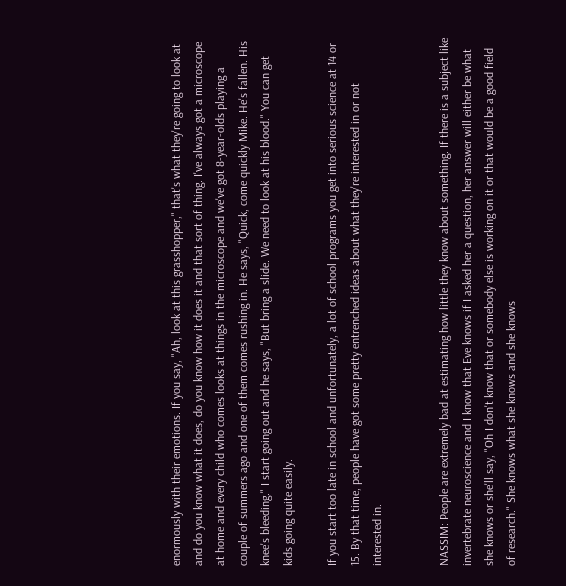enormously with their emotions. If you say, "Ah, look at this grasshopper," that's what they're going to look at and do you know what it does, do you know how it does it and that sort of thing. I've always got a microscope at home and every child who comes looks at things in the microscope and we've got 8-year-olds playing a couple of summers ago and one of them comes rushing in. He says, "Quick, come quickly Mike. He's fallen. His knee's bleeding." I start going out and he says, "But bring a slide. We need to look at his blood." You can get kids going quite easily.

If you start too late in school and unfortunately, a lot of school programs you get into serious science at 14 or 15. By that time, people have got some pretty entrenched ideas about what they're interested in or not interested in.


NASSIM: People are extremely bad at estimating how little they know about something. If there is a subject like invertebrate neuroscience and I know that Eve knows if I asked her a question, her answer will either be what she knows or she'll say, "Oh I don't know that or somebody else is working on it or that would be a good field of research." She knows what she knows and she knows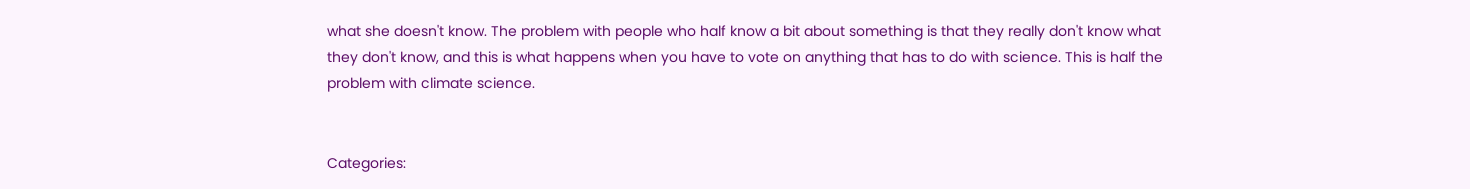what she doesn't know. The problem with people who half know a bit about something is that they really don't know what they don't know, and this is what happens when you have to vote on anything that has to do with science. This is half the problem with climate science.


Categories: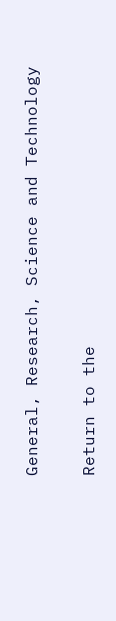General, Research, Science and Technology

Return to the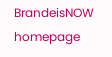BrandeisNOW homepage